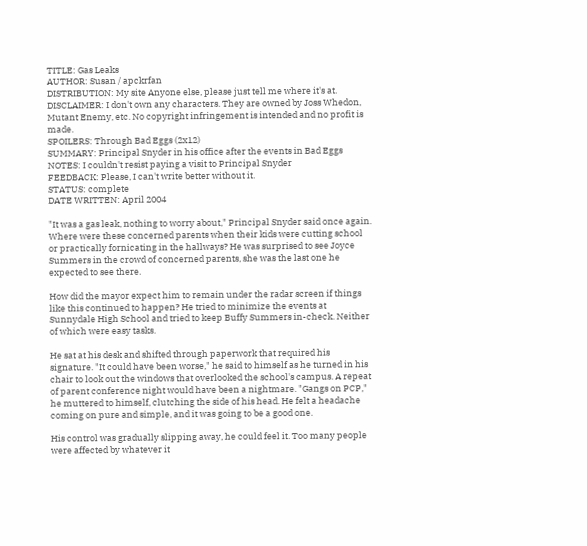TITLE: Gas Leaks
AUTHOR: Susan / apckrfan
DISTRIBUTION: My site Anyone else, please just tell me where it's at.
DISCLAIMER: I don't own any characters. They are owned by Joss Whedon, Mutant Enemy, etc. No copyright infringement is intended and no profit is made.
SPOILERS: Through Bad Eggs (2x12)
SUMMARY: Principal Snyder in his office after the events in Bad Eggs
NOTES: I couldn't resist paying a visit to Principal Snyder
FEEDBACK: Please, I can't write better without it.
STATUS: complete
DATE WRITTEN: April 2004

"It was a gas leak, nothing to worry about," Principal Snyder said once again. Where were these concerned parents when their kids were cutting school or practically fornicating in the hallways? He was surprised to see Joyce Summers in the crowd of concerned parents, she was the last one he expected to see there.

How did the mayor expect him to remain under the radar screen if things like this continued to happen? He tried to minimize the events at Sunnydale High School and tried to keep Buffy Summers in-check. Neither of which were easy tasks.

He sat at his desk and shifted through paperwork that required his signature. "It could have been worse," he said to himself as he turned in his chair to look out the windows that overlooked the school's campus. A repeat of parent conference night would have been a nightmare. "Gangs on PCP," he muttered to himself, clutching the side of his head. He felt a headache coming on pure and simple, and it was going to be a good one.

His control was gradually slipping away, he could feel it. Too many people were affected by whatever it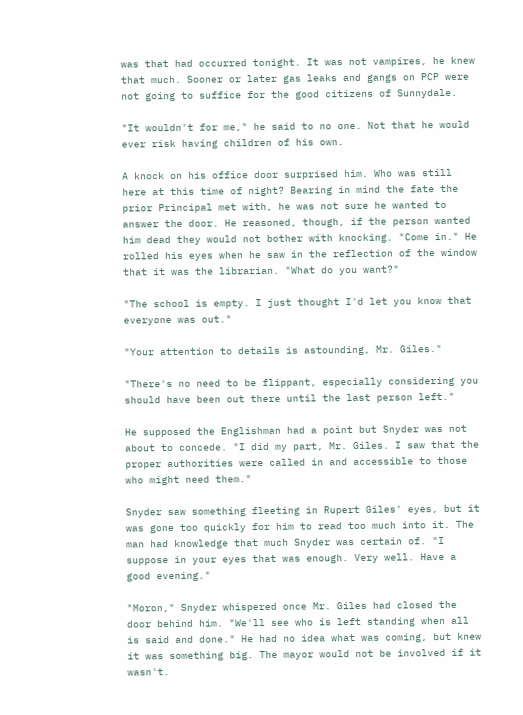was that had occurred tonight. It was not vampires, he knew that much. Sooner or later gas leaks and gangs on PCP were not going to suffice for the good citizens of Sunnydale.

"It wouldn't for me," he said to no one. Not that he would ever risk having children of his own.

A knock on his office door surprised him. Who was still here at this time of night? Bearing in mind the fate the prior Principal met with, he was not sure he wanted to answer the door. He reasoned, though, if the person wanted him dead they would not bother with knocking. "Come in." He rolled his eyes when he saw in the reflection of the window that it was the librarian. "What do you want?"

"The school is empty. I just thought I'd let you know that everyone was out."

"Your attention to details is astounding, Mr. Giles."

"There's no need to be flippant, especially considering you should have been out there until the last person left."

He supposed the Englishman had a point but Snyder was not about to concede. "I did my part, Mr. Giles. I saw that the proper authorities were called in and accessible to those who might need them."

Snyder saw something fleeting in Rupert Giles' eyes, but it was gone too quickly for him to read too much into it. The man had knowledge that much Snyder was certain of. "I suppose in your eyes that was enough. Very well. Have a good evening."

"Moron," Snyder whispered once Mr. Giles had closed the door behind him. "We'll see who is left standing when all is said and done." He had no idea what was coming, but knew it was something big. The mayor would not be involved if it wasn't.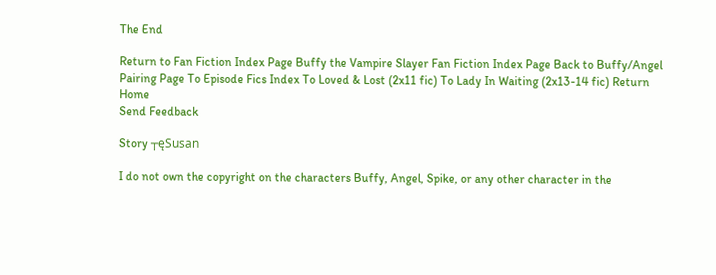The End

Return to Fan Fiction Index Page Buffy the Vampire Slayer Fan Fiction Index Page Back to Buffy/Angel Pairing Page To Episode Fics Index To Loved & Lost (2x11 fic) To Lady In Waiting (2x13-14 fic) Return Home
Send Feedback

Story ┬ęSusan

I do not own the copyright on the characters Buffy, Angel, Spike, or any other character in the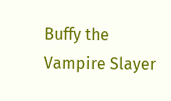Buffy the Vampire Slayer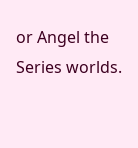or Angel the Series worlds.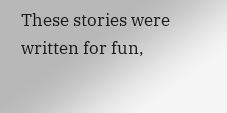These stories were written for fun,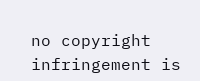no copyright infringement is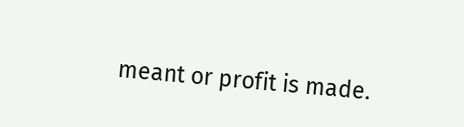meant or profit is made.